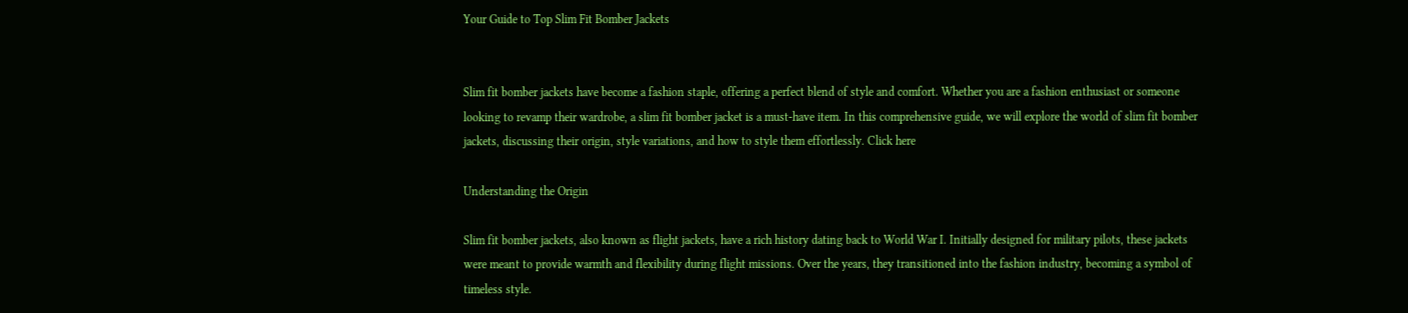Your Guide to Top Slim Fit Bomber Jackets


Slim fit bomber jackets have become a fashion staple, offering a perfect blend of style and comfort. Whether you are a fashion enthusiast or someone looking to revamp their wardrobe, a slim fit bomber jacket is a must-have item. In this comprehensive guide, we will explore the world of slim fit bomber jackets, discussing their origin, style variations, and how to style them effortlessly. Click here

Understanding the Origin

Slim fit bomber jackets, also known as flight jackets, have a rich history dating back to World War I. Initially designed for military pilots, these jackets were meant to provide warmth and flexibility during flight missions. Over the years, they transitioned into the fashion industry, becoming a symbol of timeless style.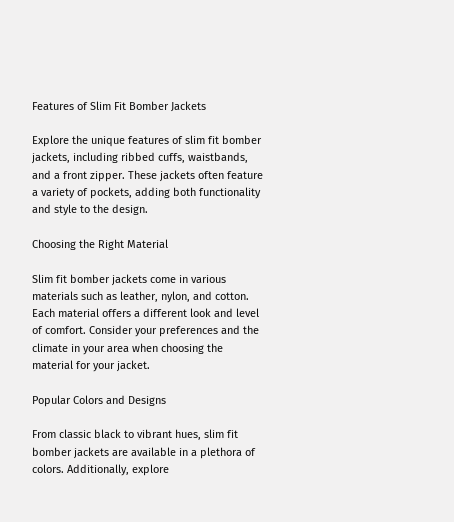Features of Slim Fit Bomber Jackets

Explore the unique features of slim fit bomber jackets, including ribbed cuffs, waistbands, and a front zipper. These jackets often feature a variety of pockets, adding both functionality and style to the design.

Choosing the Right Material

Slim fit bomber jackets come in various materials such as leather, nylon, and cotton. Each material offers a different look and level of comfort. Consider your preferences and the climate in your area when choosing the material for your jacket.

Popular Colors and Designs

From classic black to vibrant hues, slim fit bomber jackets are available in a plethora of colors. Additionally, explore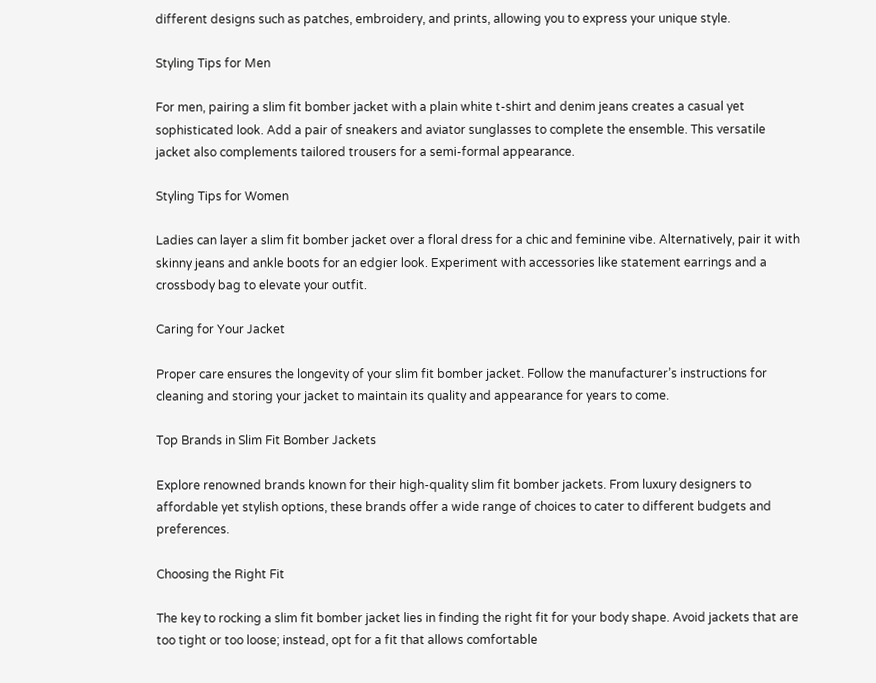different designs such as patches, embroidery, and prints, allowing you to express your unique style.

Styling Tips for Men

For men, pairing a slim fit bomber jacket with a plain white t-shirt and denim jeans creates a casual yet sophisticated look. Add a pair of sneakers and aviator sunglasses to complete the ensemble. This versatile jacket also complements tailored trousers for a semi-formal appearance.

Styling Tips for Women

Ladies can layer a slim fit bomber jacket over a floral dress for a chic and feminine vibe. Alternatively, pair it with skinny jeans and ankle boots for an edgier look. Experiment with accessories like statement earrings and a crossbody bag to elevate your outfit.

Caring for Your Jacket

Proper care ensures the longevity of your slim fit bomber jacket. Follow the manufacturer’s instructions for cleaning and storing your jacket to maintain its quality and appearance for years to come.

Top Brands in Slim Fit Bomber Jackets

Explore renowned brands known for their high-quality slim fit bomber jackets. From luxury designers to affordable yet stylish options, these brands offer a wide range of choices to cater to different budgets and preferences.

Choosing the Right Fit

The key to rocking a slim fit bomber jacket lies in finding the right fit for your body shape. Avoid jackets that are too tight or too loose; instead, opt for a fit that allows comfortable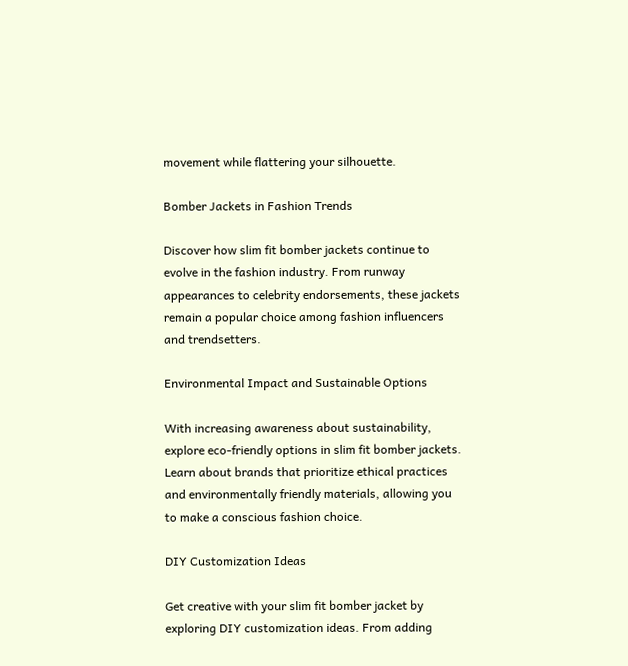movement while flattering your silhouette.

Bomber Jackets in Fashion Trends

Discover how slim fit bomber jackets continue to evolve in the fashion industry. From runway appearances to celebrity endorsements, these jackets remain a popular choice among fashion influencers and trendsetters.

Environmental Impact and Sustainable Options

With increasing awareness about sustainability, explore eco-friendly options in slim fit bomber jackets. Learn about brands that prioritize ethical practices and environmentally friendly materials, allowing you to make a conscious fashion choice.

DIY Customization Ideas

Get creative with your slim fit bomber jacket by exploring DIY customization ideas. From adding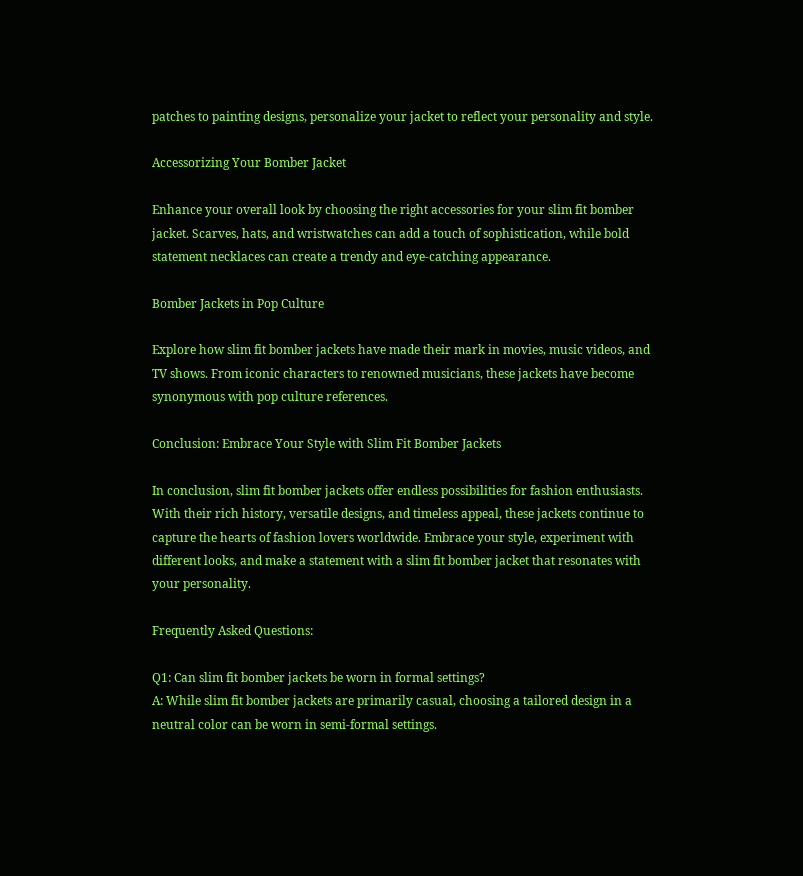patches to painting designs, personalize your jacket to reflect your personality and style.

Accessorizing Your Bomber Jacket

Enhance your overall look by choosing the right accessories for your slim fit bomber jacket. Scarves, hats, and wristwatches can add a touch of sophistication, while bold statement necklaces can create a trendy and eye-catching appearance.

Bomber Jackets in Pop Culture

Explore how slim fit bomber jackets have made their mark in movies, music videos, and TV shows. From iconic characters to renowned musicians, these jackets have become synonymous with pop culture references.

Conclusion: Embrace Your Style with Slim Fit Bomber Jackets

In conclusion, slim fit bomber jackets offer endless possibilities for fashion enthusiasts. With their rich history, versatile designs, and timeless appeal, these jackets continue to capture the hearts of fashion lovers worldwide. Embrace your style, experiment with different looks, and make a statement with a slim fit bomber jacket that resonates with your personality.

Frequently Asked Questions:

Q1: Can slim fit bomber jackets be worn in formal settings?
A: While slim fit bomber jackets are primarily casual, choosing a tailored design in a neutral color can be worn in semi-formal settings.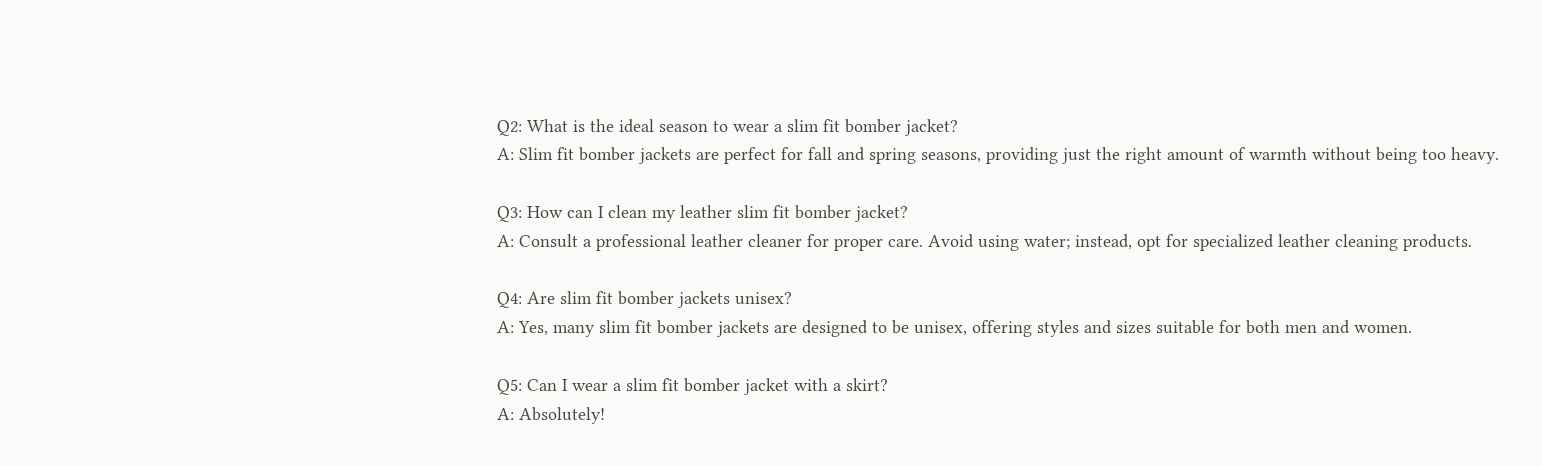Q2: What is the ideal season to wear a slim fit bomber jacket?
A: Slim fit bomber jackets are perfect for fall and spring seasons, providing just the right amount of warmth without being too heavy.

Q3: How can I clean my leather slim fit bomber jacket?
A: Consult a professional leather cleaner for proper care. Avoid using water; instead, opt for specialized leather cleaning products.

Q4: Are slim fit bomber jackets unisex?
A: Yes, many slim fit bomber jackets are designed to be unisex, offering styles and sizes suitable for both men and women.

Q5: Can I wear a slim fit bomber jacket with a skirt?
A: Absolutely!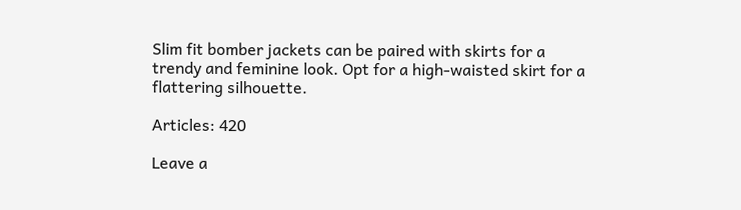Slim fit bomber jackets can be paired with skirts for a trendy and feminine look. Opt for a high-waisted skirt for a flattering silhouette.

Articles: 420

Leave a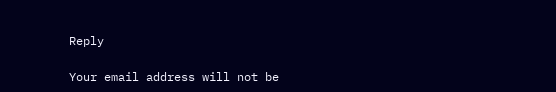Reply

Your email address will not be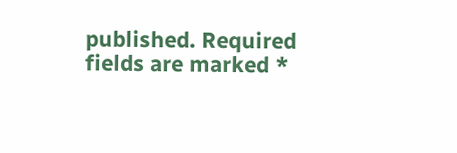published. Required fields are marked *